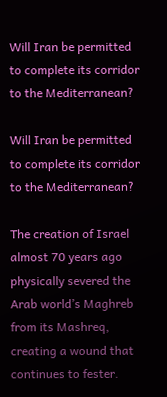Will Iran be permitted to complete its corridor to the Mediterranean?

Will Iran be permitted to complete its corridor to the Mediterranean?

The creation of Israel almost 70 years ago physically severed the Arab world’s Maghreb from its Mashreq, creating a wound that continues to fester.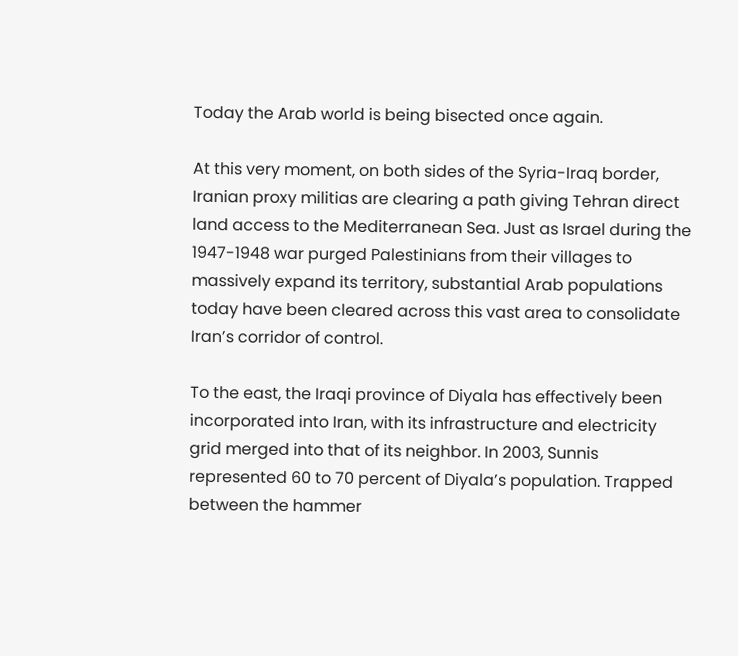Today the Arab world is being bisected once again.

At this very moment, on both sides of the Syria-Iraq border, Iranian proxy militias are clearing a path giving Tehran direct land access to the Mediterranean Sea. Just as Israel during the 1947-1948 war purged Palestinians from their villages to massively expand its territory, substantial Arab populations today have been cleared across this vast area to consolidate Iran’s corridor of control.

To the east, the Iraqi province of Diyala has effectively been incorporated into Iran, with its infrastructure and electricity grid merged into that of its neighbor. In 2003, Sunnis represented 60 to 70 percent of Diyala’s population. Trapped between the hammer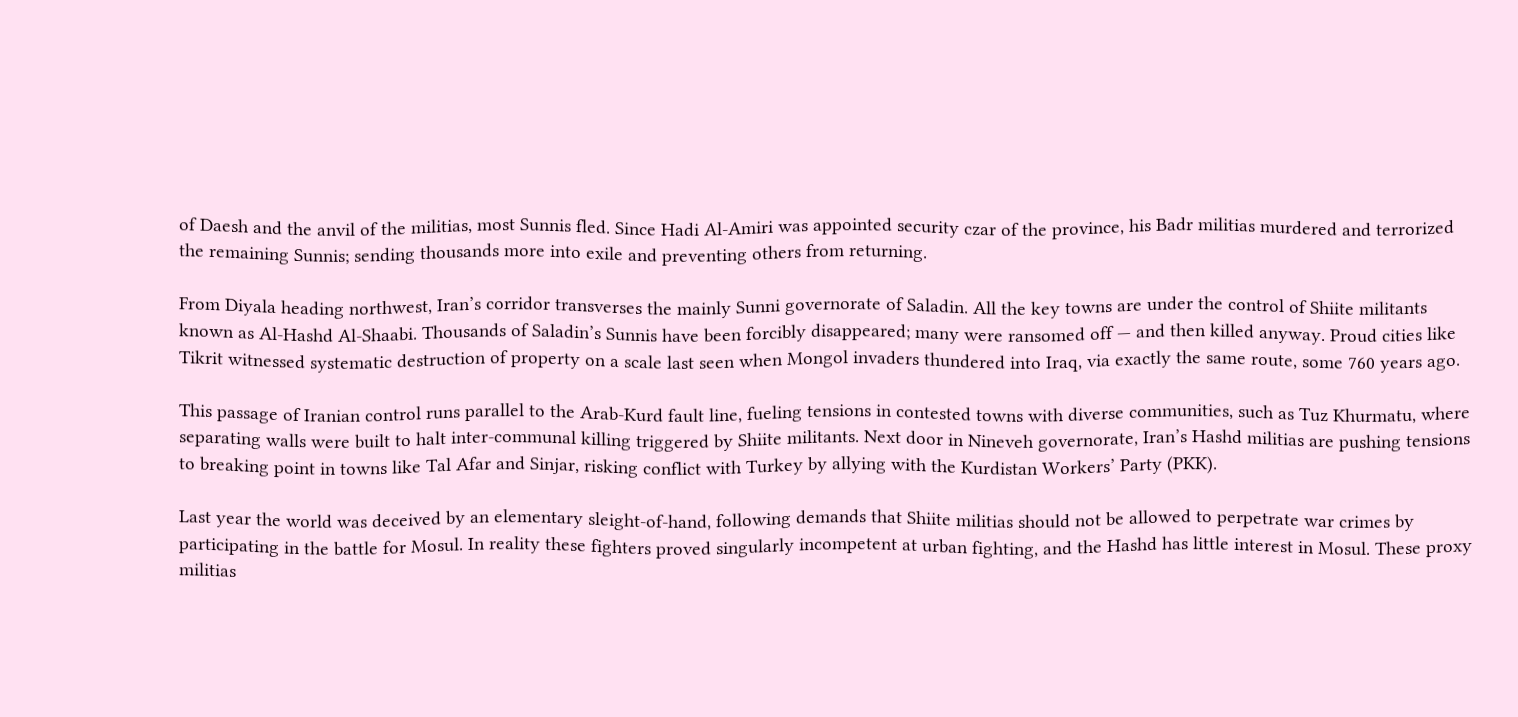of Daesh and the anvil of the militias, most Sunnis fled. Since Hadi Al-Amiri was appointed security czar of the province, his Badr militias murdered and terrorized the remaining Sunnis; sending thousands more into exile and preventing others from returning.

From Diyala heading northwest, Iran’s corridor transverses the mainly Sunni governorate of Saladin. All the key towns are under the control of Shiite militants known as Al-Hashd Al-Shaabi. Thousands of Saladin’s Sunnis have been forcibly disappeared; many were ransomed off — and then killed anyway. Proud cities like Tikrit witnessed systematic destruction of property on a scale last seen when Mongol invaders thundered into Iraq, via exactly the same route, some 760 years ago.

This passage of Iranian control runs parallel to the Arab-Kurd fault line, fueling tensions in contested towns with diverse communities, such as Tuz Khurmatu, where separating walls were built to halt inter-communal killing triggered by Shiite militants. Next door in Nineveh governorate, Iran’s Hashd militias are pushing tensions to breaking point in towns like Tal Afar and Sinjar, risking conflict with Turkey by allying with the Kurdistan Workers’ Party (PKK).

Last year the world was deceived by an elementary sleight-of-hand, following demands that Shiite militias should not be allowed to perpetrate war crimes by participating in the battle for Mosul. In reality these fighters proved singularly incompetent at urban fighting, and the Hashd has little interest in Mosul. These proxy militias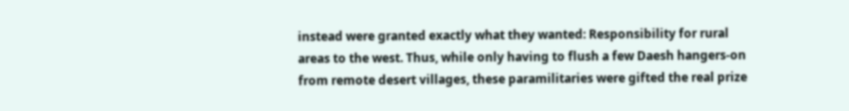instead were granted exactly what they wanted: Responsibility for rural areas to the west. Thus, while only having to flush a few Daesh hangers-on from remote desert villages, these paramilitaries were gifted the real prize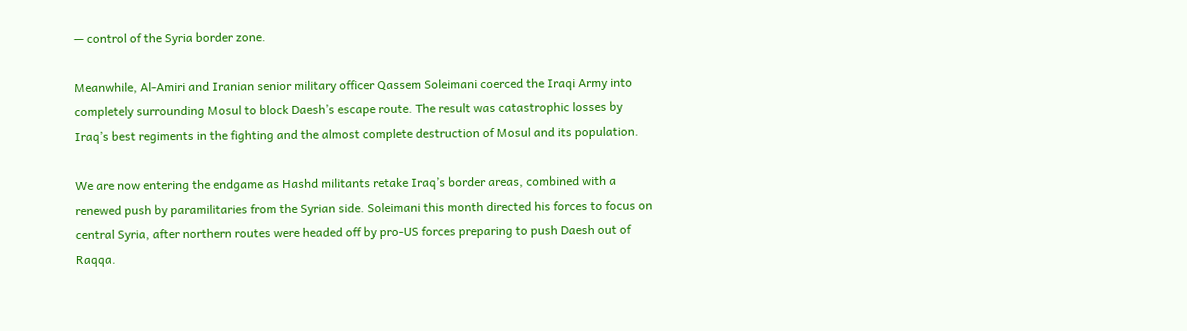— control of the Syria border zone.

Meanwhile, Al-Amiri and Iranian senior military officer Qassem Soleimani coerced the Iraqi Army into completely surrounding Mosul to block Daesh’s escape route. The result was catastrophic losses by Iraq’s best regiments in the fighting and the almost complete destruction of Mosul and its population.

We are now entering the endgame as Hashd militants retake Iraq’s border areas, combined with a renewed push by paramilitaries from the Syrian side. Soleimani this month directed his forces to focus on central Syria, after northern routes were headed off by pro-US forces preparing to push Daesh out of Raqqa.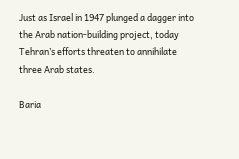Just as Israel in 1947 plunged a dagger into the Arab nation-building project, today Tehran’s efforts threaten to annihilate three Arab states.

Baria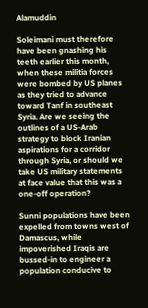Alamuddin

Soleimani must therefore have been gnashing his teeth earlier this month, when these militia forces were bombed by US planes as they tried to advance toward Tanf in southeast Syria. Are we seeing the outlines of a US-Arab strategy to block Iranian aspirations for a corridor through Syria, or should we take US military statements at face value that this was a one-off operation?

Sunni populations have been expelled from towns west of Damascus, while impoverished Iraqis are bussed-in to engineer a population conducive to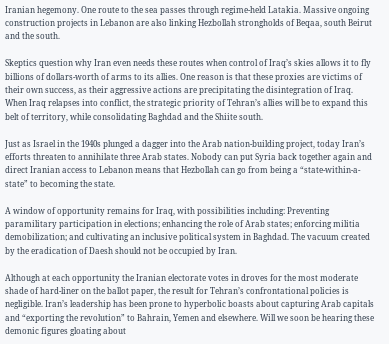Iranian hegemony. One route to the sea passes through regime-held Latakia. Massive ongoing construction projects in Lebanon are also linking Hezbollah strongholds of Beqaa, south Beirut and the south.

Skeptics question why Iran even needs these routes when control of Iraq’s skies allows it to fly billions of dollars-worth of arms to its allies. One reason is that these proxies are victims of their own success, as their aggressive actions are precipitating the disintegration of Iraq. When Iraq relapses into conflict, the strategic priority of Tehran’s allies will be to expand this belt of territory, while consolidating Baghdad and the Shiite south.

Just as Israel in the 1940s plunged a dagger into the Arab nation-building project, today Iran’s efforts threaten to annihilate three Arab states. Nobody can put Syria back together again and direct Iranian access to Lebanon means that Hezbollah can go from being a “state-within-a-state” to becoming the state.

A window of opportunity remains for Iraq, with possibilities including: Preventing paramilitary participation in elections; enhancing the role of Arab states; enforcing militia demobilization; and cultivating an inclusive political system in Baghdad. The vacuum created by the eradication of Daesh should not be occupied by Iran.

Although at each opportunity the Iranian electorate votes in droves for the most moderate shade of hard-liner on the ballot paper, the result for Tehran’s confrontational policies is negligible. Iran’s leadership has been prone to hyperbolic boasts about capturing Arab capitals and “exporting the revolution” to Bahrain, Yemen and elsewhere. Will we soon be hearing these demonic figures gloating about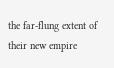the far-flung extent of their new empire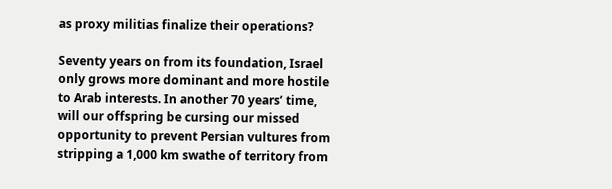as proxy militias finalize their operations?

Seventy years on from its foundation, Israel only grows more dominant and more hostile to Arab interests. In another 70 years’ time, will our offspring be cursing our missed opportunity to prevent Persian vultures from stripping a 1,000 km swathe of territory from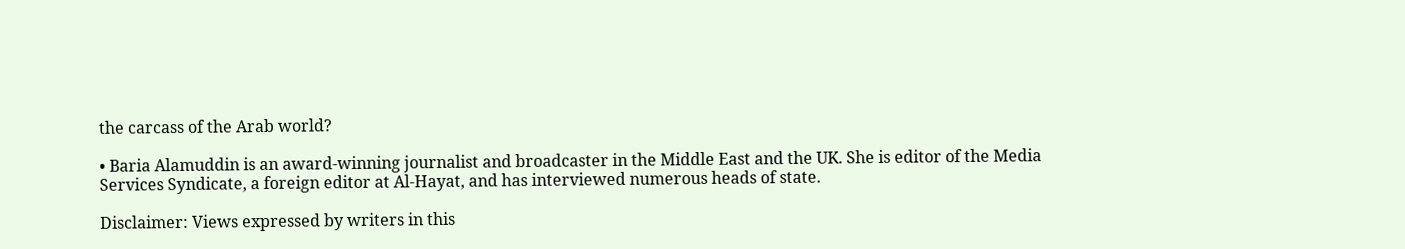the carcass of the Arab world?

• Baria Alamuddin is an award-winning journalist and broadcaster in the Middle East and the UK. She is editor of the Media Services Syndicate, a foreign editor at Al-Hayat, and has interviewed numerous heads of state.

Disclaimer: Views expressed by writers in this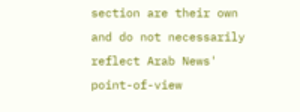section are their own and do not necessarily reflect Arab News' point-of-view